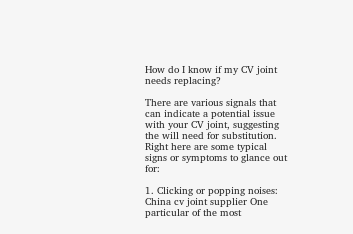How do I know if my CV joint needs replacing?

There are various signals that can indicate a potential issue with your CV joint, suggesting the will need for substitution. Right here are some typical signs or symptoms to glance out for:

1. Clicking or popping noises: China cv joint supplier One particular of the most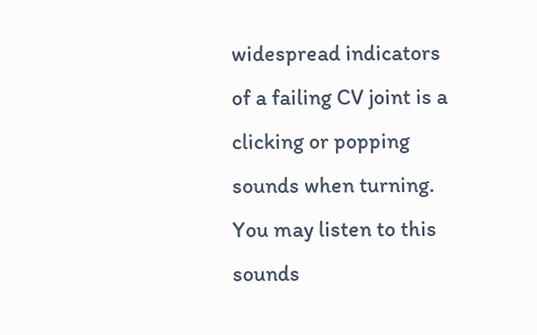widespread indicators of a failing CV joint is a clicking or popping sounds when turning. You may listen to this sounds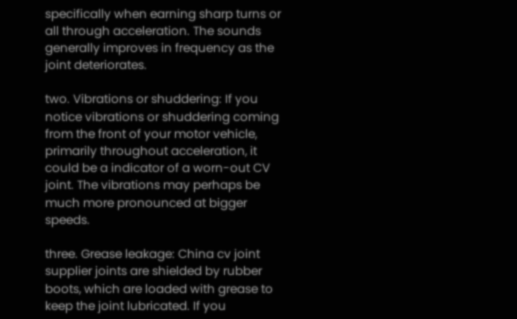specifically when earning sharp turns or all through acceleration. The sounds generally improves in frequency as the joint deteriorates.

two. Vibrations or shuddering: If you notice vibrations or shuddering coming from the front of your motor vehicle, primarily throughout acceleration, it could be a indicator of a worn-out CV joint. The vibrations may perhaps be much more pronounced at bigger speeds.

three. Grease leakage: China cv joint supplier joints are shielded by rubber boots, which are loaded with grease to keep the joint lubricated. If you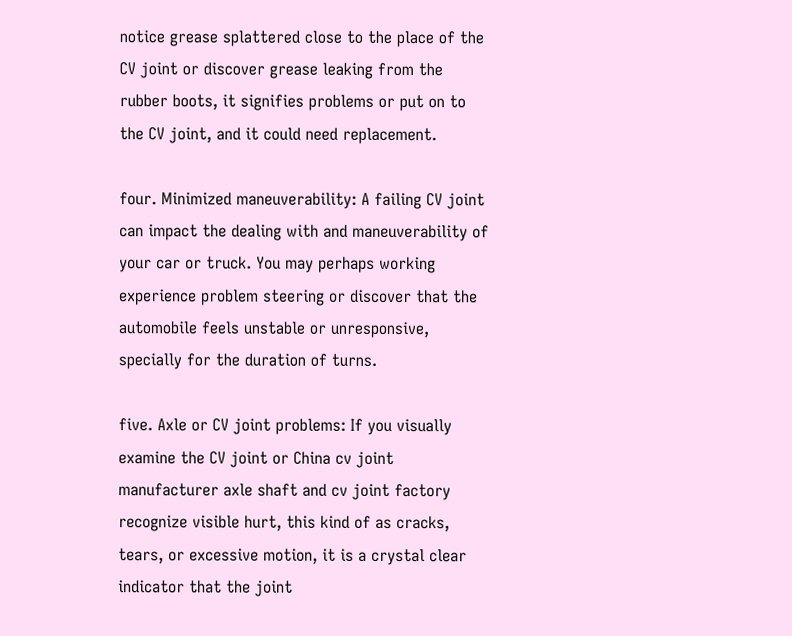notice grease splattered close to the place of the CV joint or discover grease leaking from the rubber boots, it signifies problems or put on to the CV joint, and it could need replacement.

four. Minimized maneuverability: A failing CV joint can impact the dealing with and maneuverability of your car or truck. You may perhaps working experience problem steering or discover that the automobile feels unstable or unresponsive, specially for the duration of turns.

five. Axle or CV joint problems: If you visually examine the CV joint or China cv joint manufacturer axle shaft and cv joint factory recognize visible hurt, this kind of as cracks, tears, or excessive motion, it is a crystal clear indicator that the joint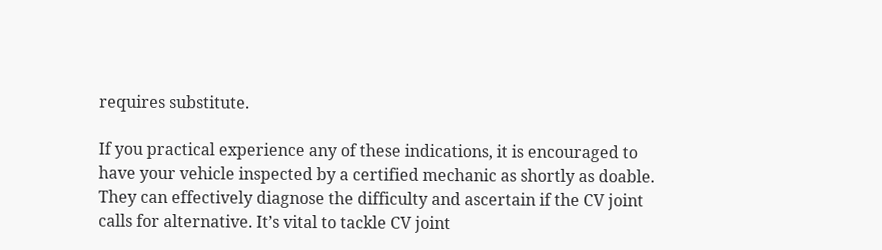requires substitute.

If you practical experience any of these indications, it is encouraged to have your vehicle inspected by a certified mechanic as shortly as doable. They can effectively diagnose the difficulty and ascertain if the CV joint calls for alternative. It’s vital to tackle CV joint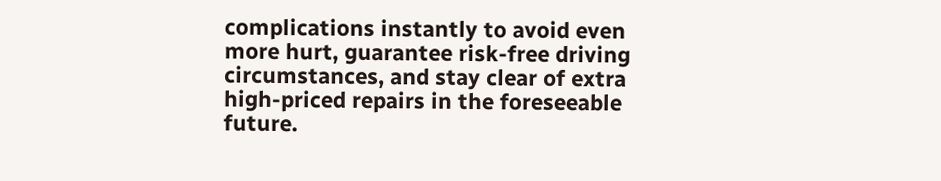complications instantly to avoid even more hurt, guarantee risk-free driving circumstances, and stay clear of extra high-priced repairs in the foreseeable future.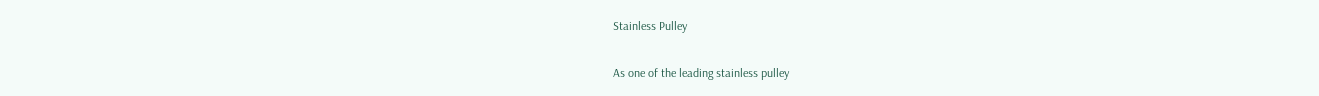Stainless Pulley

As one of the leading stainless pulley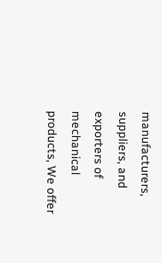manufacturers, suppliers, and exporters of mechanical products, We offer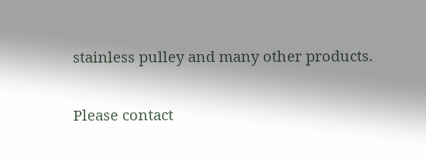stainless pulley and many other products.

Please contact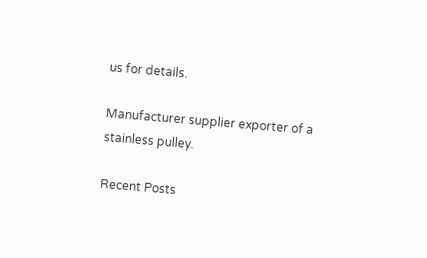us for details.

Manufacturer supplier exporter of a stainless pulley.

Recent Posts